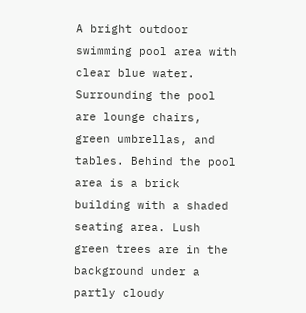A bright outdoor swimming pool area with clear blue water. Surrounding the pool are lounge chairs, green umbrellas, and tables. Behind the pool area is a brick building with a shaded seating area. Lush green trees are in the background under a partly cloudy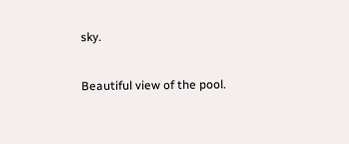sky.

Beautiful view of the pool.